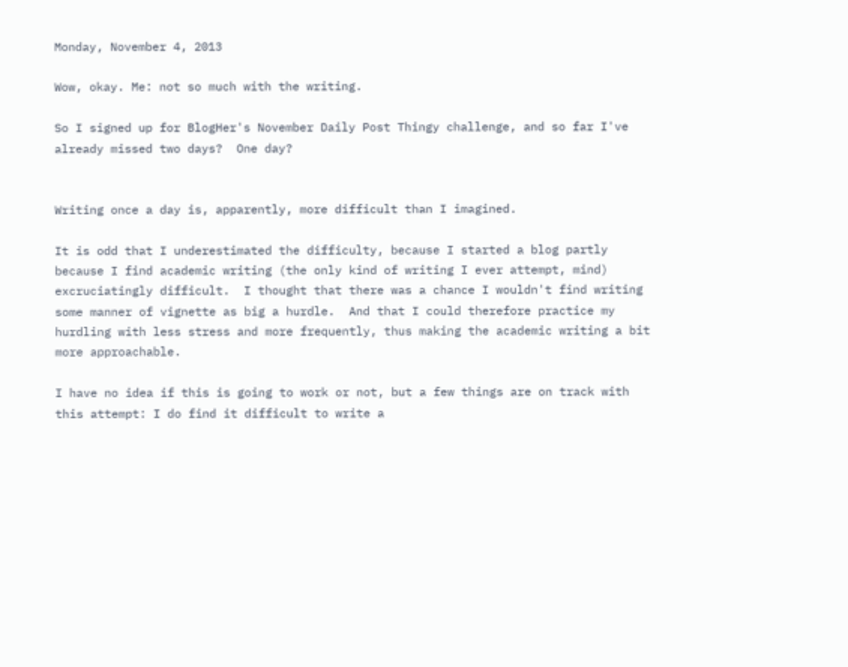Monday, November 4, 2013

Wow, okay. Me: not so much with the writing.

So I signed up for BlogHer's November Daily Post Thingy challenge, and so far I've already missed two days?  One day?


Writing once a day is, apparently, more difficult than I imagined.

It is odd that I underestimated the difficulty, because I started a blog partly because I find academic writing (the only kind of writing I ever attempt, mind) excruciatingly difficult.  I thought that there was a chance I wouldn't find writing some manner of vignette as big a hurdle.  And that I could therefore practice my hurdling with less stress and more frequently, thus making the academic writing a bit more approachable.

I have no idea if this is going to work or not, but a few things are on track with this attempt: I do find it difficult to write a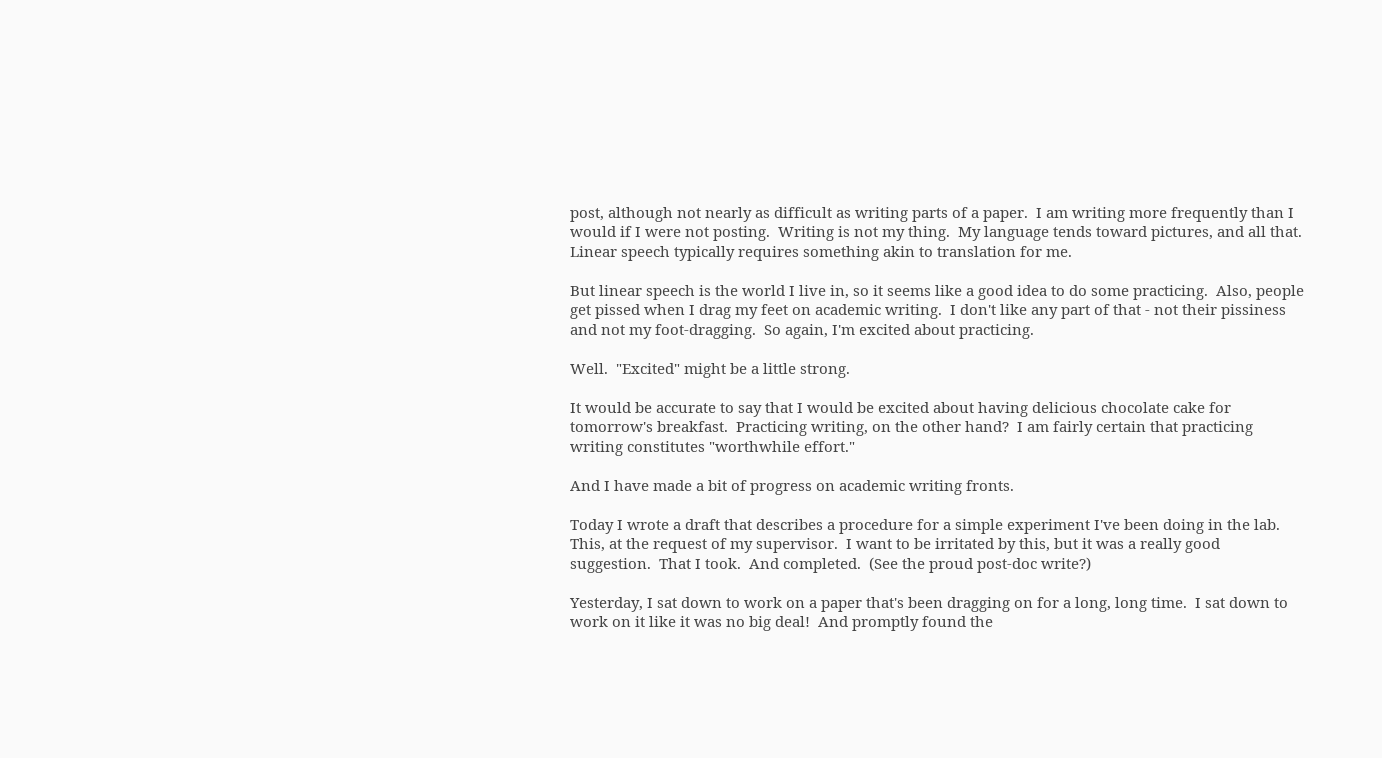post, although not nearly as difficult as writing parts of a paper.  I am writing more frequently than I would if I were not posting.  Writing is not my thing.  My language tends toward pictures, and all that.  Linear speech typically requires something akin to translation for me.

But linear speech is the world I live in, so it seems like a good idea to do some practicing.  Also, people get pissed when I drag my feet on academic writing.  I don't like any part of that - not their pissiness and not my foot-dragging.  So again, I'm excited about practicing.

Well.  "Excited" might be a little strong.

It would be accurate to say that I would be excited about having delicious chocolate cake for tomorrow's breakfast.  Practicing writing, on the other hand?  I am fairly certain that practicing writing constitutes "worthwhile effort."

And I have made a bit of progress on academic writing fronts.

Today I wrote a draft that describes a procedure for a simple experiment I've been doing in the lab.  This, at the request of my supervisor.  I want to be irritated by this, but it was a really good suggestion.  That I took.  And completed.  (See the proud post-doc write?)

Yesterday, I sat down to work on a paper that's been dragging on for a long, long time.  I sat down to work on it like it was no big deal!  And promptly found the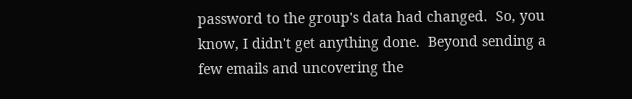password to the group's data had changed.  So, you know, I didn't get anything done.  Beyond sending a few emails and uncovering the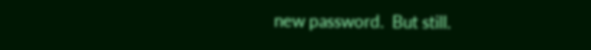new password.  But still.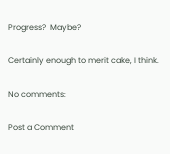Progress?  Maybe?

Certainly enough to merit cake, I think.

No comments:

Post a Comment